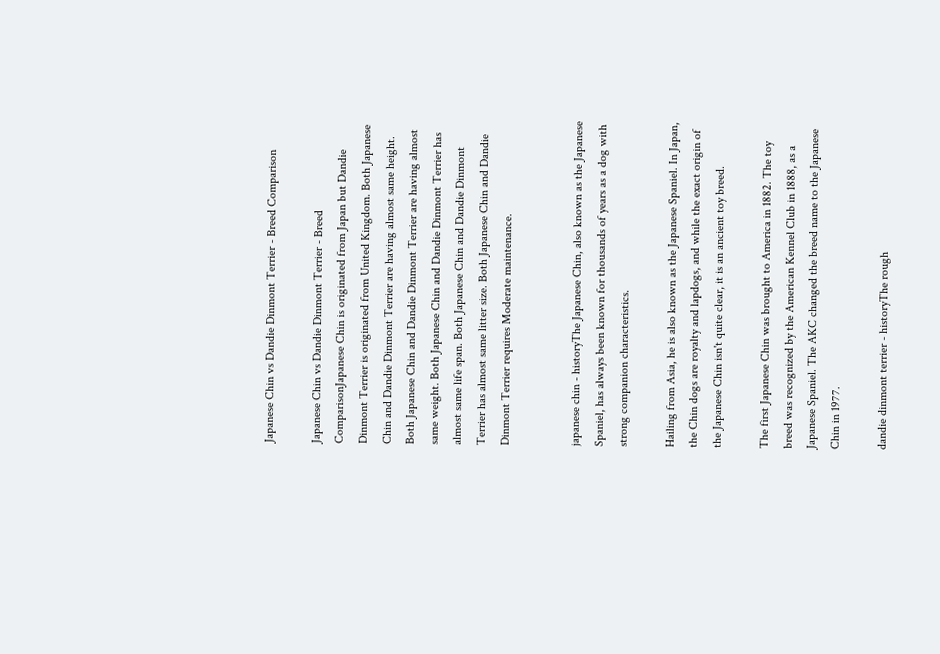Japanese Chin vs Dandie Dinmont Terrier - Breed Comparison

Japanese Chin vs Dandie Dinmont Terrier - Breed ComparisonJapanese Chin is originated from Japan but Dandie Dinmont Terrier is originated from United Kingdom. Both Japanese Chin and Dandie Dinmont Terrier are having almost same height. Both Japanese Chin and Dandie Dinmont Terrier are having almost same weight. Both Japanese Chin and Dandie Dinmont Terrier has almost same life span. Both Japanese Chin and Dandie Dinmont Terrier has almost same litter size. Both Japanese Chin and Dandie Dinmont Terrier requires Moderate maintenance.


japanese chin - historyThe Japanese Chin, also known as the Japanese Spaniel, has always been known for thousands of years as a dog with strong companion characteristics.

Hailing from Asia, he is also known as the Japanese Spaniel. In Japan, the Chin dogs are royalty and lapdogs, and while the exact origin of the Japanese Chin isn't quite clear, it is an ancient toy breed.

The first Japanese Chin was brought to America in 1882. The toy breed was recognized by the American Kennel Club in 1888, as a Japanese Spaniel. The AKC changed the breed name to the Japanese Chin in 1977.

dandie dinmont terrier - historyThe rough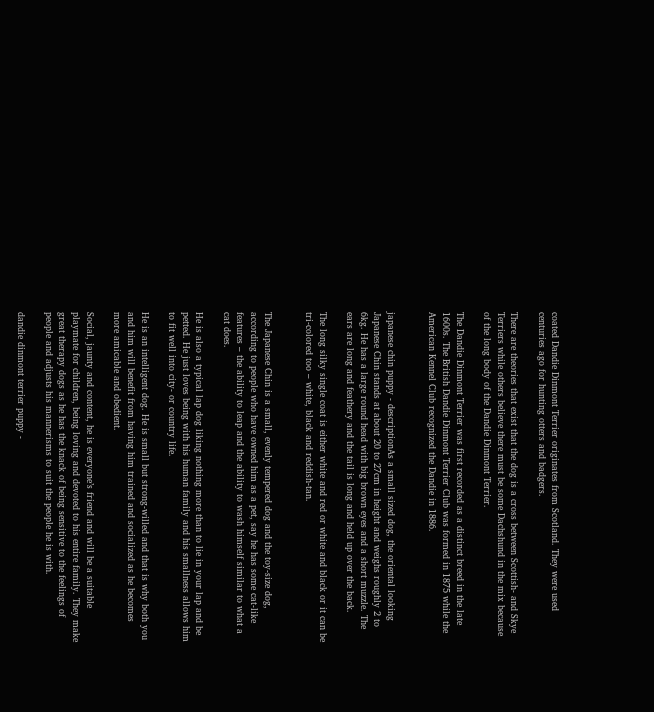coated Dandie Dinmont Terrier originates from Scotland. They were used centuries ago for hunting otters and badgers.

There are theories that exist that the dog is a cross between Scottish- and Skye Terriers while others believe there must be some Dachshund in the mix because of the long body of the Dandie Dinmont Terrier.

The Dandie Dinmont Terrier was first recorded as a distinct breed in the late 1600s. The British Dandie Dinmont Terrier Club was formed in 1875 while the American Kennel Club recognized the Dandie in 1886.


japanese chin puppy - descriptionAs a small sized dog, the oriental looking Japanese Chin stands at about 20 to 27cm in height and weighs roughly 2 to 6kg. He has a large round head with big brown eyes and a short muzzle. The ears are long and feathery and the tail is long and held up over the back.

The long silky single coat is either white and red or white and black or it can be tri-colored too – white, black and reddish-tan.


The Japanese Chin is a small, evenly tempered dog and the toy-size dog, according to people who have owned him as a pet, say he has some cat-like features – the ability to leap and the ability to wash himself similar to what a cat does.

He is also a typical lap dog liking nothing more than to lie in your lap and be petted. He just loves being with his human family and his smallness allows him to fit well into city- or country life.

He is an intelligent dog. He is small but strong-willed and that is why both you and him will benefit from having him trained and socialized as he becomes more amicable and obedient.

Social, jaunty and content, he is everyone’s friend and will be a suitable playmate for children, being loving and devoted to his entire family. They make great therapy dogs as he has the knack of being sensitive to the feelings of people and adjusts his mannerisms to suit the people he is with.

dandie dinmont terrier puppy -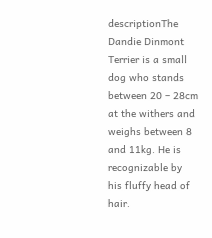descriptionThe Dandie Dinmont Terrier is a small dog who stands between 20 – 28cm at the withers and weighs between 8 and 11kg. He is recognizable by his fluffy head of hair.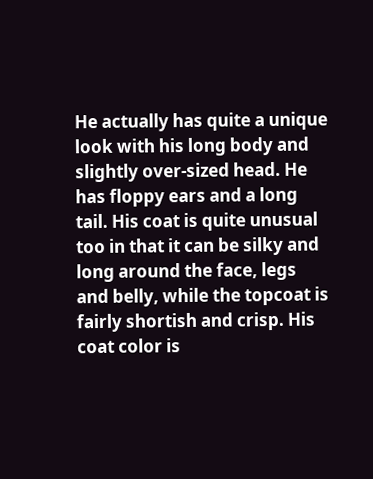He actually has quite a unique look with his long body and slightly over-sized head. He has floppy ears and a long tail. His coat is quite unusual too in that it can be silky and long around the face, legs and belly, while the topcoat is fairly shortish and crisp. His coat color is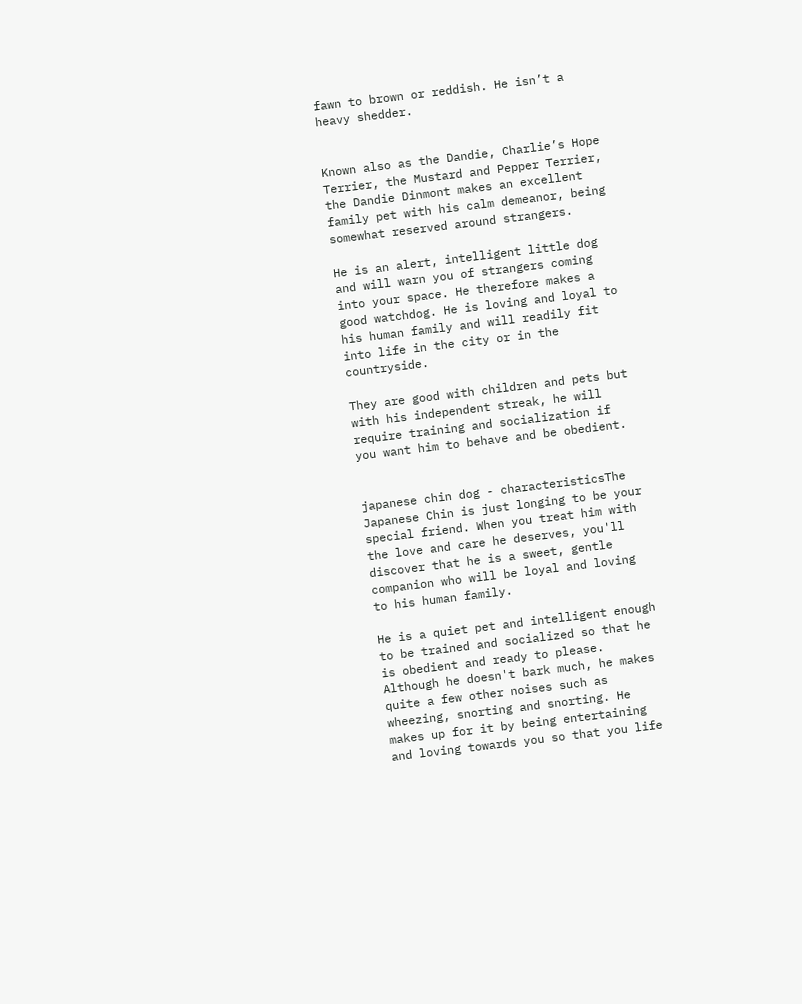fawn to brown or reddish. He isn’t a heavy shedder.


Known also as the Dandie, Charlie’s Hope Terrier, the Mustard and Pepper Terrier, the Dandie Dinmont makes an excellent family pet with his calm demeanor, being somewhat reserved around strangers.

He is an alert, intelligent little dog and will warn you of strangers coming into your space. He therefore makes a good watchdog. He is loving and loyal to his human family and will readily fit into life in the city or in the countryside.

They are good with children and pets but with his independent streak, he will require training and socialization if you want him to behave and be obedient.


japanese chin dog - characteristicsThe Japanese Chin is just longing to be your special friend. When you treat him with the love and care he deserves, you'll discover that he is a sweet, gentle companion who will be loyal and loving to his human family.

He is a quiet pet and intelligent enough to be trained and socialized so that he is obedient and ready to please. Although he doesn't bark much, he makes quite a few other noises such as wheezing, snorting and snorting. He makes up for it by being entertaining and loving towards you so that you life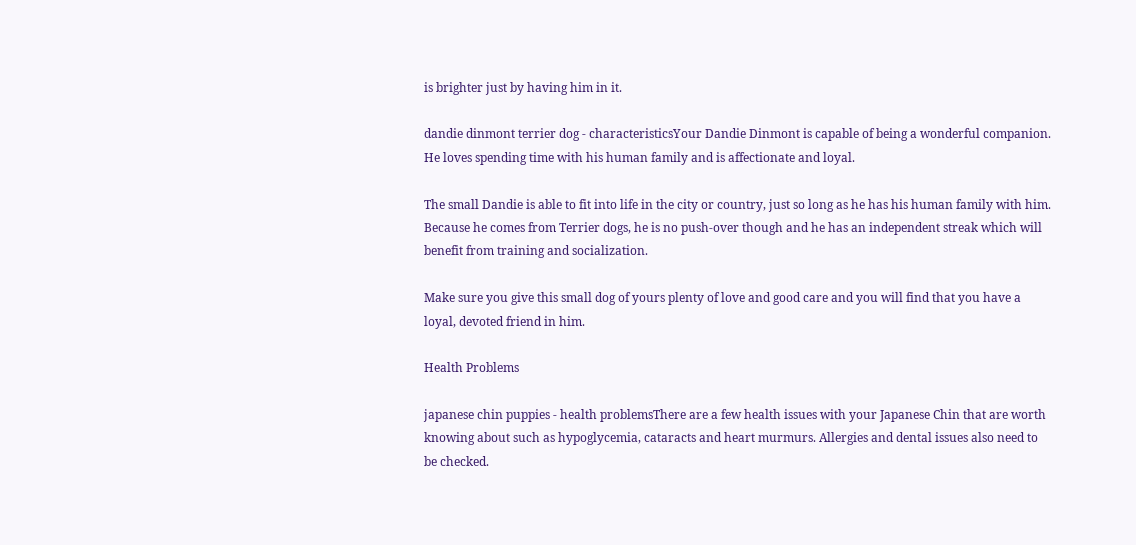is brighter just by having him in it.

dandie dinmont terrier dog - characteristicsYour Dandie Dinmont is capable of being a wonderful companion. He loves spending time with his human family and is affectionate and loyal.

The small Dandie is able to fit into life in the city or country, just so long as he has his human family with him. Because he comes from Terrier dogs, he is no push-over though and he has an independent streak which will benefit from training and socialization.

Make sure you give this small dog of yours plenty of love and good care and you will find that you have a loyal, devoted friend in him.

Health Problems

japanese chin puppies - health problemsThere are a few health issues with your Japanese Chin that are worth knowing about such as hypoglycemia, cataracts and heart murmurs. Allergies and dental issues also need to be checked.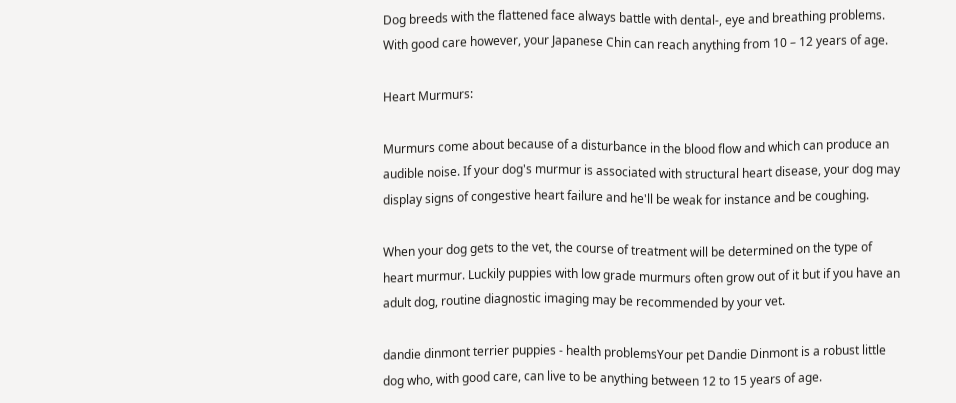Dog breeds with the flattened face always battle with dental-, eye and breathing problems. With good care however, your Japanese Chin can reach anything from 10 – 12 years of age.

Heart Murmurs:

Murmurs come about because of a disturbance in the blood flow and which can produce an audible noise. If your dog's murmur is associated with structural heart disease, your dog may display signs of congestive heart failure and he'll be weak for instance and be coughing.

When your dog gets to the vet, the course of treatment will be determined on the type of heart murmur. Luckily puppies with low grade murmurs often grow out of it but if you have an adult dog, routine diagnostic imaging may be recommended by your vet.

dandie dinmont terrier puppies - health problemsYour pet Dandie Dinmont is a robust little dog who, with good care, can live to be anything between 12 to 15 years of age.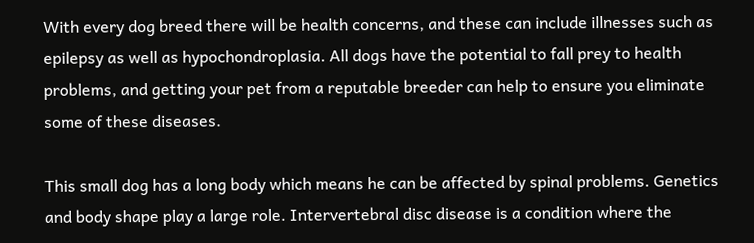With every dog breed there will be health concerns, and these can include illnesses such as epilepsy as well as hypochondroplasia. All dogs have the potential to fall prey to health problems, and getting your pet from a reputable breeder can help to ensure you eliminate some of these diseases.

This small dog has a long body which means he can be affected by spinal problems. Genetics and body shape play a large role. Intervertebral disc disease is a condition where the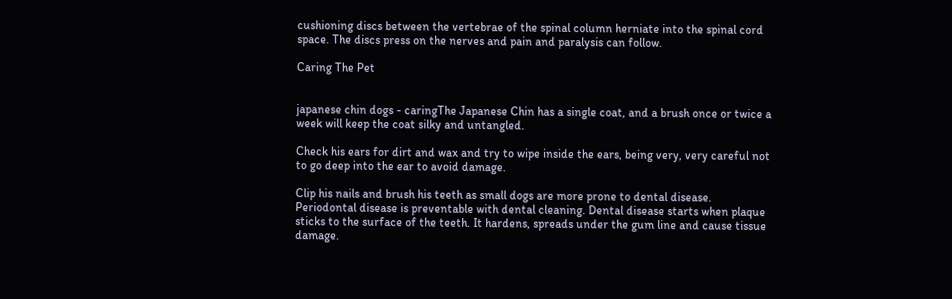cushioning discs between the vertebrae of the spinal column herniate into the spinal cord space. The discs press on the nerves and pain and paralysis can follow.

Caring The Pet


japanese chin dogs - caringThe Japanese Chin has a single coat, and a brush once or twice a week will keep the coat silky and untangled.

Check his ears for dirt and wax and try to wipe inside the ears, being very, very careful not to go deep into the ear to avoid damage.

Clip his nails and brush his teeth as small dogs are more prone to dental disease. Periodontal disease is preventable with dental cleaning. Dental disease starts when plaque sticks to the surface of the teeth. It hardens, spreads under the gum line and cause tissue damage.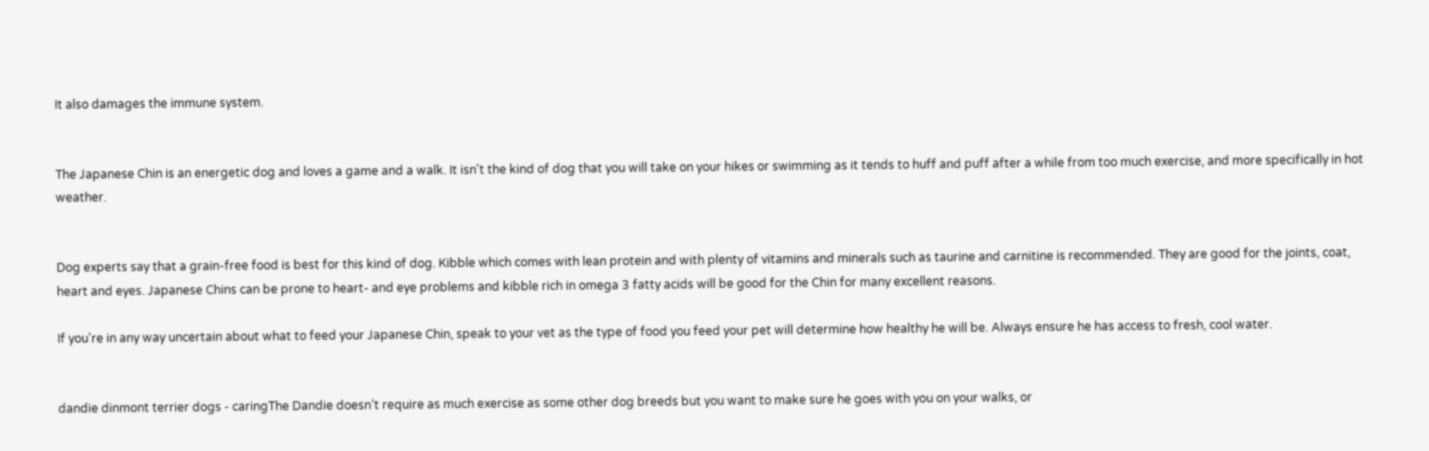It also damages the immune system.


The Japanese Chin is an energetic dog and loves a game and a walk. It isn't the kind of dog that you will take on your hikes or swimming as it tends to huff and puff after a while from too much exercise, and more specifically in hot weather.


Dog experts say that a grain-free food is best for this kind of dog. Kibble which comes with lean protein and with plenty of vitamins and minerals such as taurine and carnitine is recommended. They are good for the joints, coat, heart and eyes. Japanese Chins can be prone to heart- and eye problems and kibble rich in omega 3 fatty acids will be good for the Chin for many excellent reasons.

If you're in any way uncertain about what to feed your Japanese Chin, speak to your vet as the type of food you feed your pet will determine how healthy he will be. Always ensure he has access to fresh, cool water.


dandie dinmont terrier dogs - caringThe Dandie doesn’t require as much exercise as some other dog breeds but you want to make sure he goes with you on your walks, or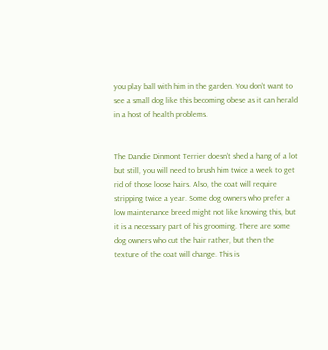you play ball with him in the garden. You don’t want to see a small dog like this becoming obese as it can herald in a host of health problems.


The Dandie Dinmont Terrier doesn’t shed a hang of a lot but still, you will need to brush him twice a week to get rid of those loose hairs. Also, the coat will require stripping twice a year. Some dog owners who prefer a low maintenance breed might not like knowing this, but it is a necessary part of his grooming. There are some dog owners who cut the hair rather, but then the texture of the coat will change. This is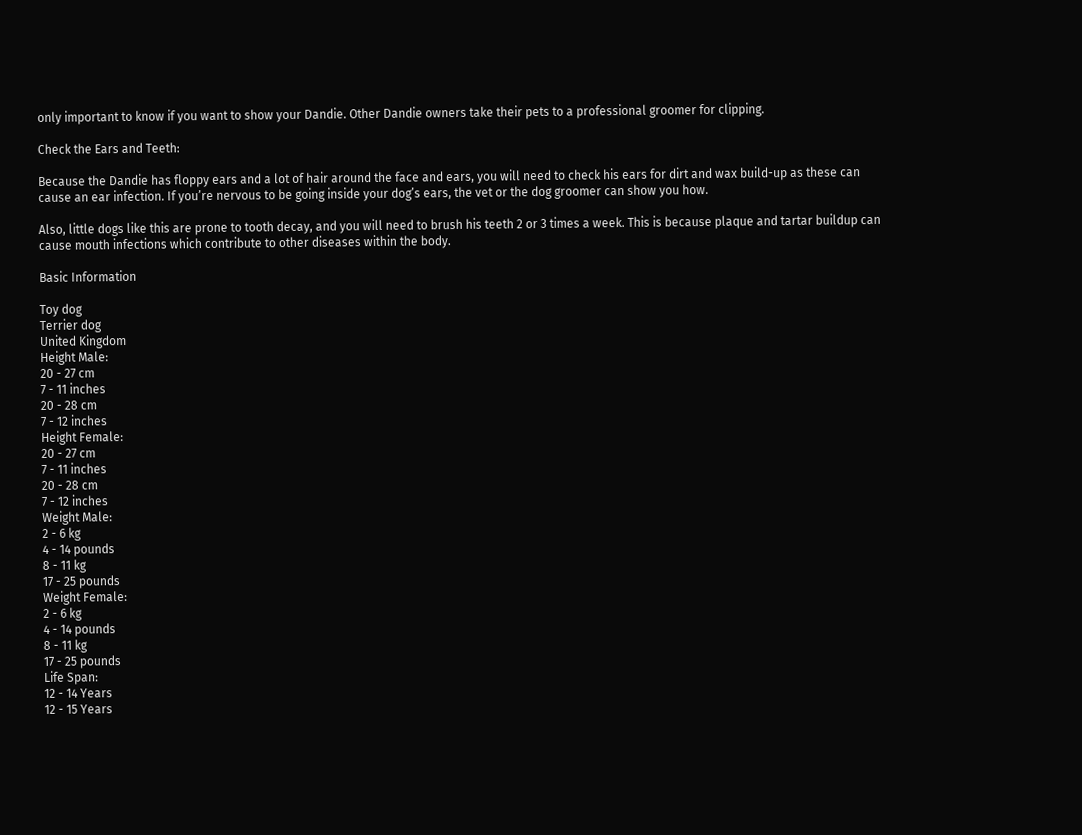only important to know if you want to show your Dandie. Other Dandie owners take their pets to a professional groomer for clipping.

Check the Ears and Teeth:

Because the Dandie has floppy ears and a lot of hair around the face and ears, you will need to check his ears for dirt and wax build-up as these can cause an ear infection. If you’re nervous to be going inside your dog’s ears, the vet or the dog groomer can show you how.

Also, little dogs like this are prone to tooth decay, and you will need to brush his teeth 2 or 3 times a week. This is because plaque and tartar buildup can cause mouth infections which contribute to other diseases within the body.

Basic Information

Toy dog
Terrier dog
United Kingdom
Height Male:
20 - 27 cm
7 - 11 inches
20 - 28 cm
7 - 12 inches
Height Female:
20 - 27 cm
7 - 11 inches
20 - 28 cm
7 - 12 inches
Weight Male:
2 - 6 kg
4 - 14 pounds
8 - 11 kg
17 - 25 pounds
Weight Female:
2 - 6 kg
4 - 14 pounds
8 - 11 kg
17 - 25 pounds
Life Span:
12 - 14 Years
12 - 15 Years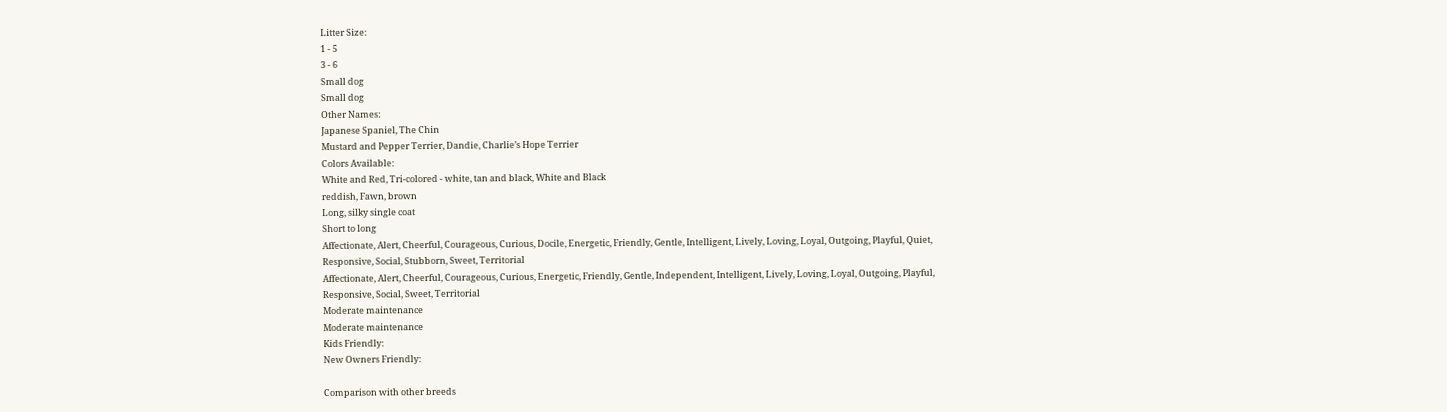Litter Size:
1 - 5
3 - 6
Small dog
Small dog
Other Names:
Japanese Spaniel, The Chin
Mustard and Pepper Terrier, Dandie, Charlie’s Hope Terrier
Colors Available:
White and Red, Tri-colored - white, tan and black, White and Black
reddish, Fawn, brown
Long, silky single coat
Short to long
Affectionate, Alert, Cheerful, Courageous, Curious, Docile, Energetic, Friendly, Gentle, Intelligent, Lively, Loving, Loyal, Outgoing, Playful, Quiet, Responsive, Social, Stubborn, Sweet, Territorial
Affectionate, Alert, Cheerful, Courageous, Curious, Energetic, Friendly, Gentle, Independent, Intelligent, Lively, Loving, Loyal, Outgoing, Playful, Responsive, Social, Sweet, Territorial
Moderate maintenance
Moderate maintenance
Kids Friendly:
New Owners Friendly:

Comparison with other breeds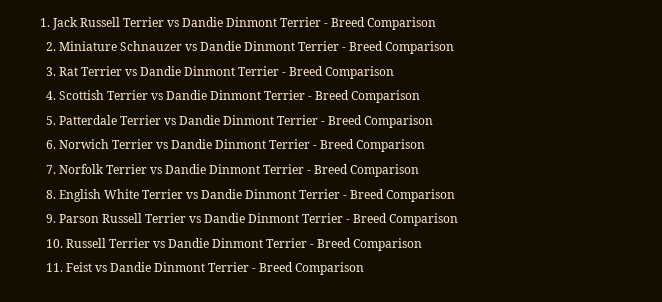1. Jack Russell Terrier vs Dandie Dinmont Terrier - Breed Comparison
  2. Miniature Schnauzer vs Dandie Dinmont Terrier - Breed Comparison
  3. Rat Terrier vs Dandie Dinmont Terrier - Breed Comparison
  4. Scottish Terrier vs Dandie Dinmont Terrier - Breed Comparison
  5. Patterdale Terrier vs Dandie Dinmont Terrier - Breed Comparison
  6. Norwich Terrier vs Dandie Dinmont Terrier - Breed Comparison
  7. Norfolk Terrier vs Dandie Dinmont Terrier - Breed Comparison
  8. English White Terrier vs Dandie Dinmont Terrier - Breed Comparison
  9. Parson Russell Terrier vs Dandie Dinmont Terrier - Breed Comparison
  10. Russell Terrier vs Dandie Dinmont Terrier - Breed Comparison
  11. Feist vs Dandie Dinmont Terrier - Breed Comparison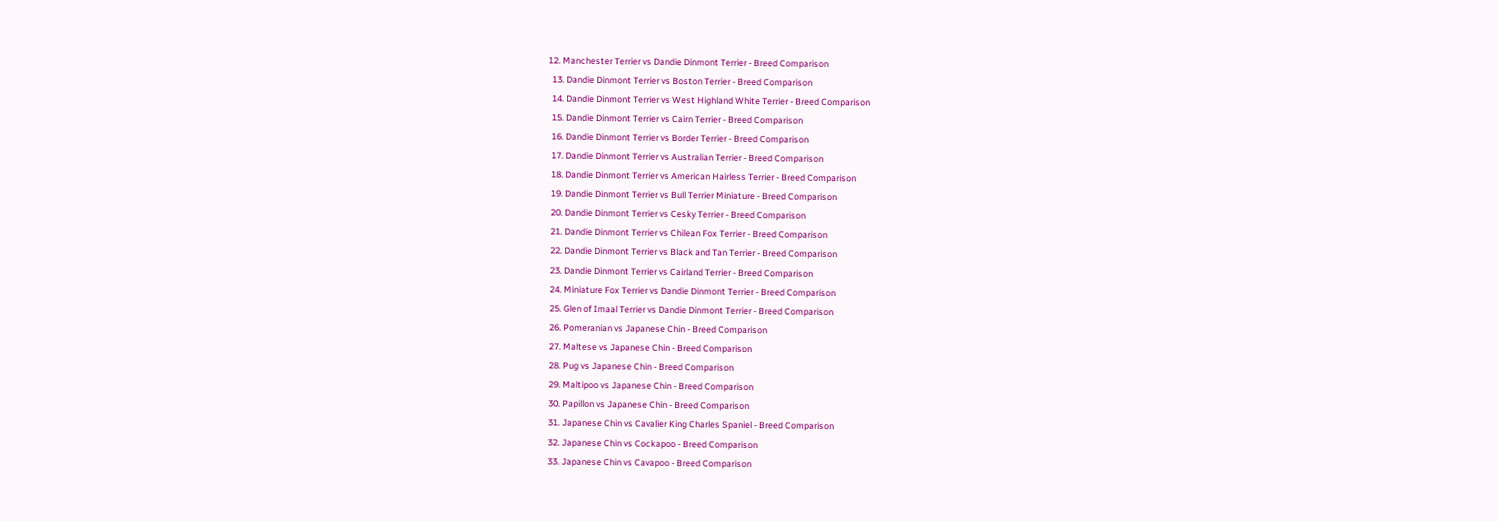12. Manchester Terrier vs Dandie Dinmont Terrier - Breed Comparison
  13. Dandie Dinmont Terrier vs Boston Terrier - Breed Comparison
  14. Dandie Dinmont Terrier vs West Highland White Terrier - Breed Comparison
  15. Dandie Dinmont Terrier vs Cairn Terrier - Breed Comparison
  16. Dandie Dinmont Terrier vs Border Terrier - Breed Comparison
  17. Dandie Dinmont Terrier vs Australian Terrier - Breed Comparison
  18. Dandie Dinmont Terrier vs American Hairless Terrier - Breed Comparison
  19. Dandie Dinmont Terrier vs Bull Terrier Miniature - Breed Comparison
  20. Dandie Dinmont Terrier vs Cesky Terrier - Breed Comparison
  21. Dandie Dinmont Terrier vs Chilean Fox Terrier - Breed Comparison
  22. Dandie Dinmont Terrier vs Black and Tan Terrier - Breed Comparison
  23. Dandie Dinmont Terrier vs Cairland Terrier - Breed Comparison
  24. Miniature Fox Terrier vs Dandie Dinmont Terrier - Breed Comparison
  25. Glen of Imaal Terrier vs Dandie Dinmont Terrier - Breed Comparison
  26. Pomeranian vs Japanese Chin - Breed Comparison
  27. Maltese vs Japanese Chin - Breed Comparison
  28. Pug vs Japanese Chin - Breed Comparison
  29. Maltipoo vs Japanese Chin - Breed Comparison
  30. Papillon vs Japanese Chin - Breed Comparison
  31. Japanese Chin vs Cavalier King Charles Spaniel - Breed Comparison
  32. Japanese Chin vs Cockapoo - Breed Comparison
  33. Japanese Chin vs Cavapoo - Breed Comparison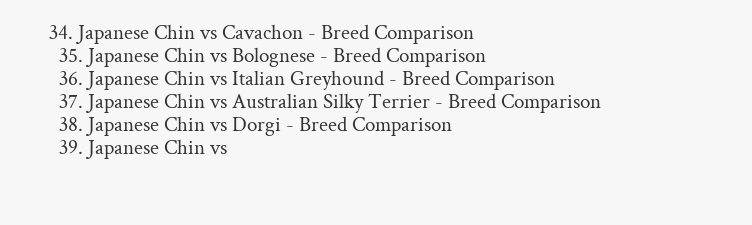34. Japanese Chin vs Cavachon - Breed Comparison
  35. Japanese Chin vs Bolognese - Breed Comparison
  36. Japanese Chin vs Italian Greyhound - Breed Comparison
  37. Japanese Chin vs Australian Silky Terrier - Breed Comparison
  38. Japanese Chin vs Dorgi - Breed Comparison
  39. Japanese Chin vs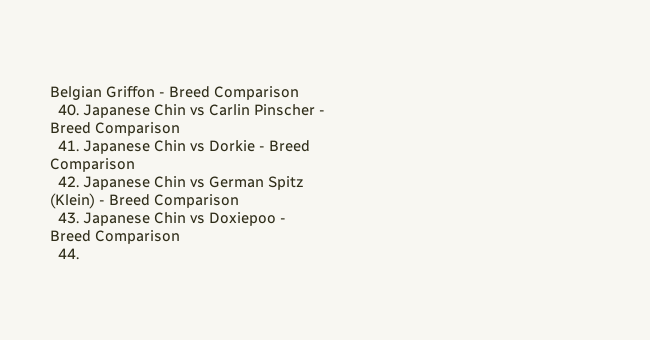Belgian Griffon - Breed Comparison
  40. Japanese Chin vs Carlin Pinscher - Breed Comparison
  41. Japanese Chin vs Dorkie - Breed Comparison
  42. Japanese Chin vs German Spitz (Klein) - Breed Comparison
  43. Japanese Chin vs Doxiepoo - Breed Comparison
  44.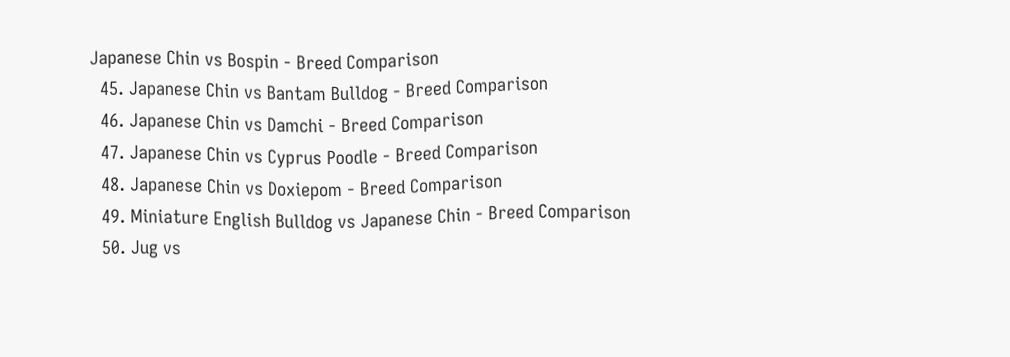Japanese Chin vs Bospin - Breed Comparison
  45. Japanese Chin vs Bantam Bulldog - Breed Comparison
  46. Japanese Chin vs Damchi - Breed Comparison
  47. Japanese Chin vs Cyprus Poodle - Breed Comparison
  48. Japanese Chin vs Doxiepom - Breed Comparison
  49. Miniature English Bulldog vs Japanese Chin - Breed Comparison
  50. Jug vs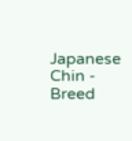Japanese Chin - Breed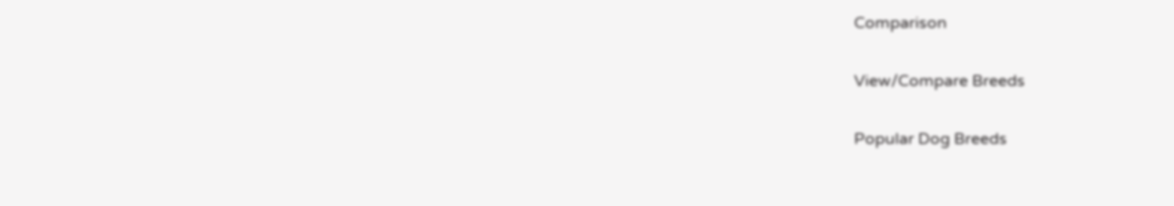Comparison

View/Compare Breeds

Popular Dog Breeds